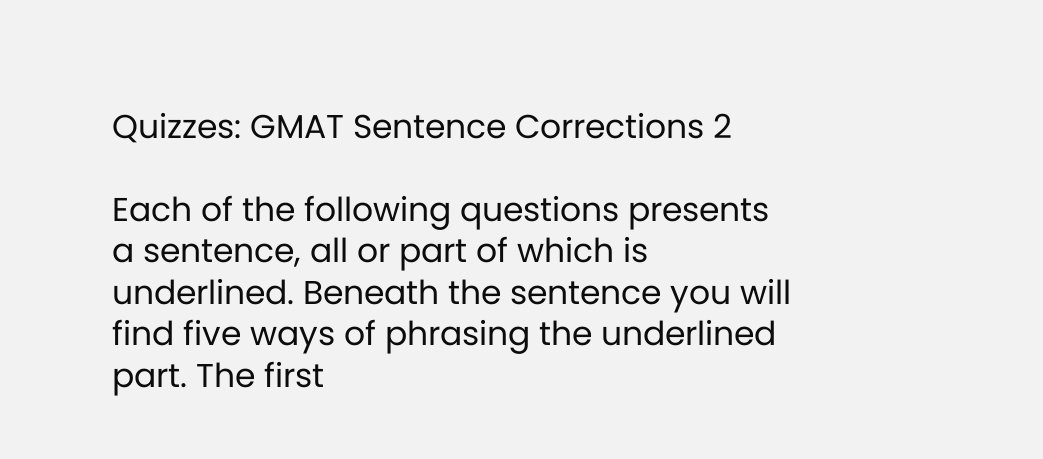Quizzes: GMAT Sentence Corrections 2

Each of the following questions presents a sentence, all or part of which is underlined. Beneath the sentence you will find five ways of phrasing the underlined part. The first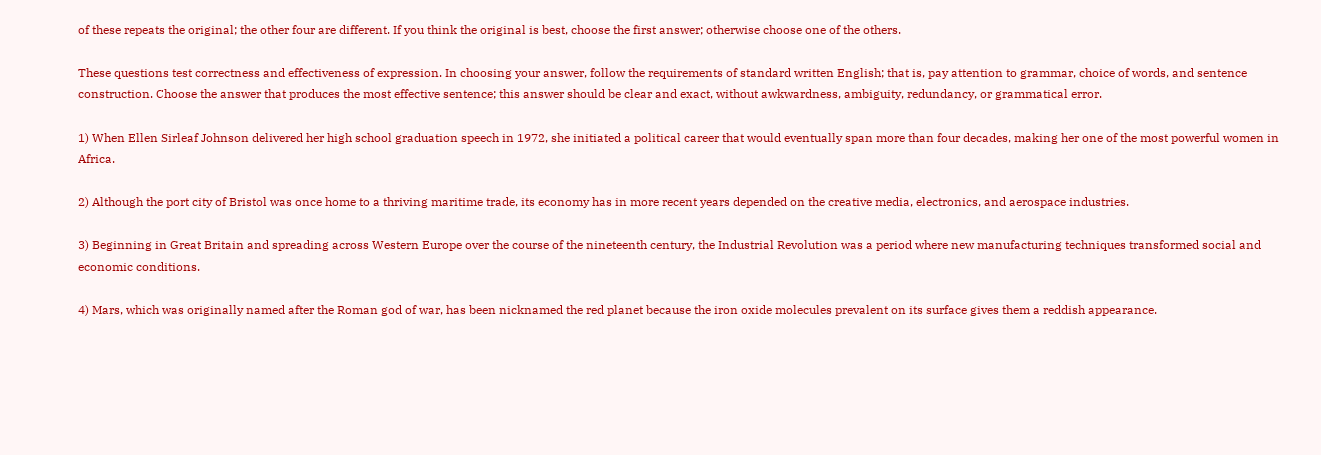of these repeats the original; the other four are different. If you think the original is best, choose the first answer; otherwise choose one of the others.

These questions test correctness and effectiveness of expression. In choosing your answer, follow the requirements of standard written English; that is, pay attention to grammar, choice of words, and sentence construction. Choose the answer that produces the most effective sentence; this answer should be clear and exact, without awkwardness, ambiguity, redundancy, or grammatical error.

1) When Ellen Sirleaf Johnson delivered her high school graduation speech in 1972, she initiated a political career that would eventually span more than four decades, making her one of the most powerful women in Africa.

2) Although the port city of Bristol was once home to a thriving maritime trade, its economy has in more recent years depended on the creative media, electronics, and aerospace industries.

3) Beginning in Great Britain and spreading across Western Europe over the course of the nineteenth century, the Industrial Revolution was a period where new manufacturing techniques transformed social and economic conditions.

4) Mars, which was originally named after the Roman god of war, has been nicknamed the red planet because the iron oxide molecules prevalent on its surface gives them a reddish appearance.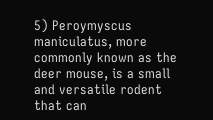5) Peroymyscus maniculatus, more commonly known as the deer mouse, is a small and versatile rodent that can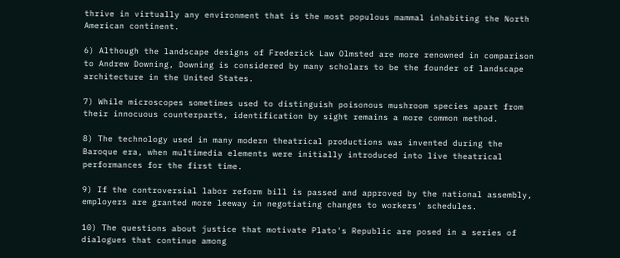thrive in virtually any environment that is the most populous mammal inhabiting the North American continent.

6) Although the landscape designs of Frederick Law Olmsted are more renowned in comparison to Andrew Downing, Downing is considered by many scholars to be the founder of landscape architecture in the United States.

7) While microscopes sometimes used to distinguish poisonous mushroom species apart from their innocuous counterparts, identification by sight remains a more common method.

8) The technology used in many modern theatrical productions was invented during the Baroque era, when multimedia elements were initially introduced into live theatrical performances for the first time.

9) If the controversial labor reform bill is passed and approved by the national assembly, employers are granted more leeway in negotiating changes to workers' schedules.

10) The questions about justice that motivate Plato's Republic are posed in a series of dialogues that continue among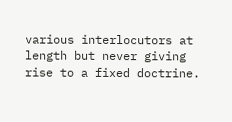various interlocutors at length but never giving rise to a fixed doctrine.